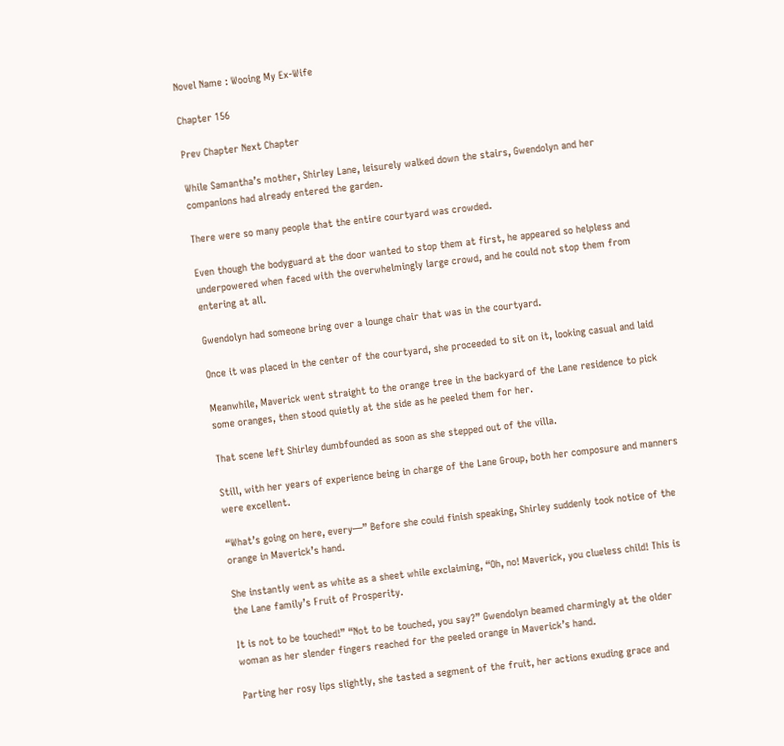Novel Name : Wooing My Ex-Wife

Chapter 156

Prev Chapter Next Chapter

While Samantha’s mother, Shirley Lane, leisurely walked down the stairs, Gwendolyn and her
companions had already entered the garden.

There were so many people that the entire courtyard was crowded.

Even though the bodyguard at the door wanted to stop them at first, he appeared so helpless and
underpowered when faced with the overwhelmingly large crowd, and he could not stop them from
entering at all.

Gwendolyn had someone bring over a lounge chair that was in the courtyard.

Once it was placed in the center of the courtyard, she proceeded to sit on it, looking casual and laid

Meanwhile, Maverick went straight to the orange tree in the backyard of the Lane residence to pick
some oranges, then stood quietly at the side as he peeled them for her.

That scene left Shirley dumbfounded as soon as she stepped out of the villa.

Still, with her years of experience being in charge of the Lane Group, both her composure and manners
were excellent.

“What’s going on here, every—” Before she could finish speaking, Shirley suddenly took notice of the
orange in Maverick’s hand.

She instantly went as white as a sheet while exclaiming, “Oh, no! Maverick, you clueless child! This is
the Lane family’s Fruit of Prosperity.

It is not to be touched!” “Not to be touched, you say?” Gwendolyn beamed charmingly at the older
woman as her slender fingers reached for the peeled orange in Maverick’s hand.

Parting her rosy lips slightly, she tasted a segment of the fruit, her actions exuding grace and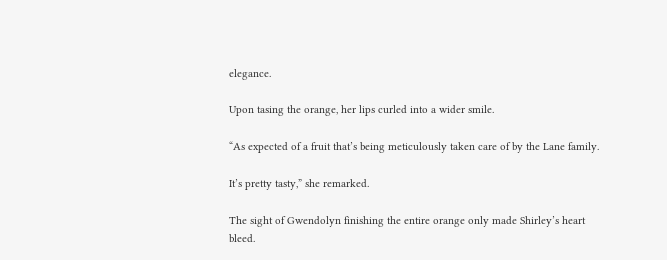elegance.

Upon tasing the orange, her lips curled into a wider smile.

“As expected of a fruit that’s being meticulously taken care of by the Lane family.

It’s pretty tasty,” she remarked.

The sight of Gwendolyn finishing the entire orange only made Shirley’s heart bleed.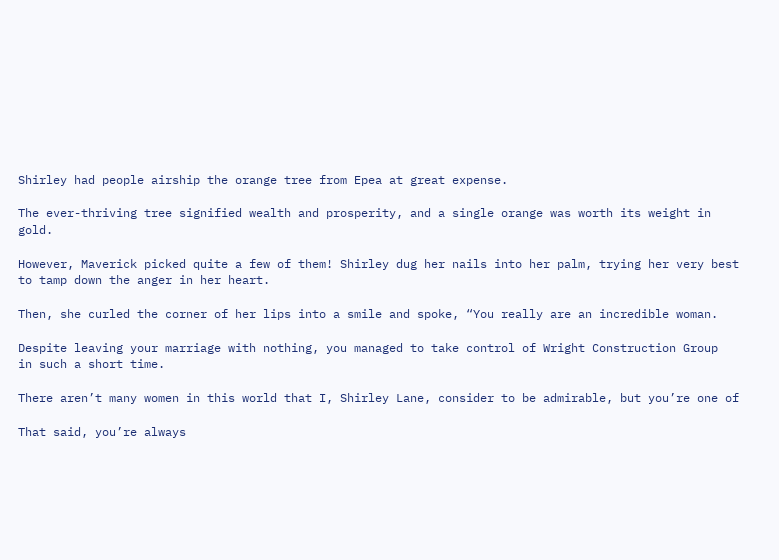Shirley had people airship the orange tree from Epea at great expense.

The ever-thriving tree signified wealth and prosperity, and a single orange was worth its weight in gold.

However, Maverick picked quite a few of them! Shirley dug her nails into her palm, trying her very best
to tamp down the anger in her heart.

Then, she curled the corner of her lips into a smile and spoke, “You really are an incredible woman.

Despite leaving your marriage with nothing, you managed to take control of Wright Construction Group
in such a short time.

There aren’t many women in this world that I, Shirley Lane, consider to be admirable, but you’re one of

That said, you’re always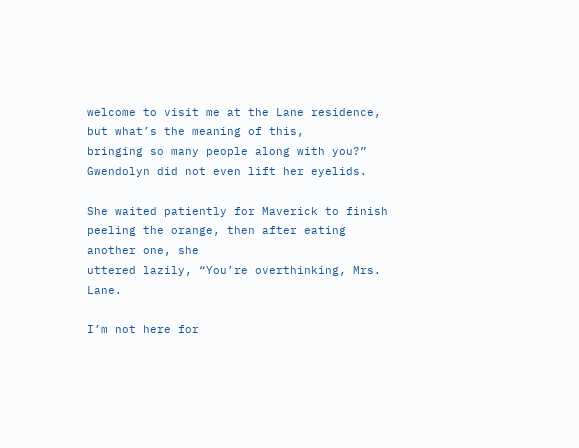welcome to visit me at the Lane residence, but what’s the meaning of this,
bringing so many people along with you?” Gwendolyn did not even lift her eyelids.

She waited patiently for Maverick to finish peeling the orange, then after eating another one, she
uttered lazily, “You’re overthinking, Mrs. Lane.

I’m not here for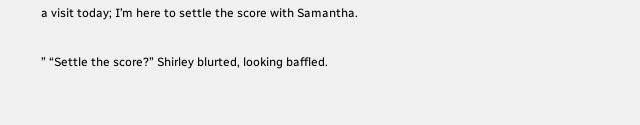a visit today; I’m here to settle the score with Samantha.

” “Settle the score?” Shirley blurted, looking baffled.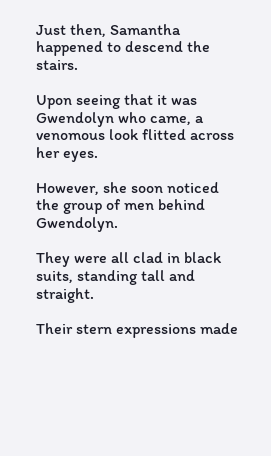Just then, Samantha happened to descend the stairs.

Upon seeing that it was Gwendolyn who came, a venomous look flitted across her eyes.

However, she soon noticed the group of men behind Gwendolyn.

They were all clad in black suits, standing tall and straight.

Their stern expressions made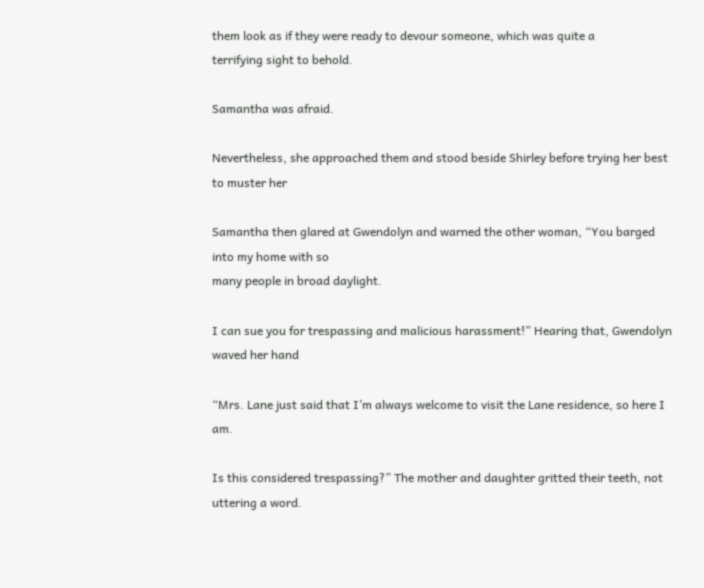them look as if they were ready to devour someone, which was quite a
terrifying sight to behold.

Samantha was afraid.

Nevertheless, she approached them and stood beside Shirley before trying her best to muster her

Samantha then glared at Gwendolyn and warned the other woman, “You barged into my home with so
many people in broad daylight.

I can sue you for trespassing and malicious harassment!” Hearing that, Gwendolyn waved her hand

“Mrs. Lane just said that I’m always welcome to visit the Lane residence, so here I am.

Is this considered trespassing?” The mother and daughter gritted their teeth, not uttering a word.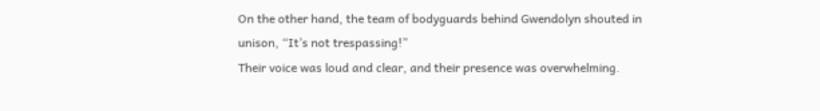On the other hand, the team of bodyguards behind Gwendolyn shouted in unison, “It’s not trespassing!”
Their voice was loud and clear, and their presence was overwhelming.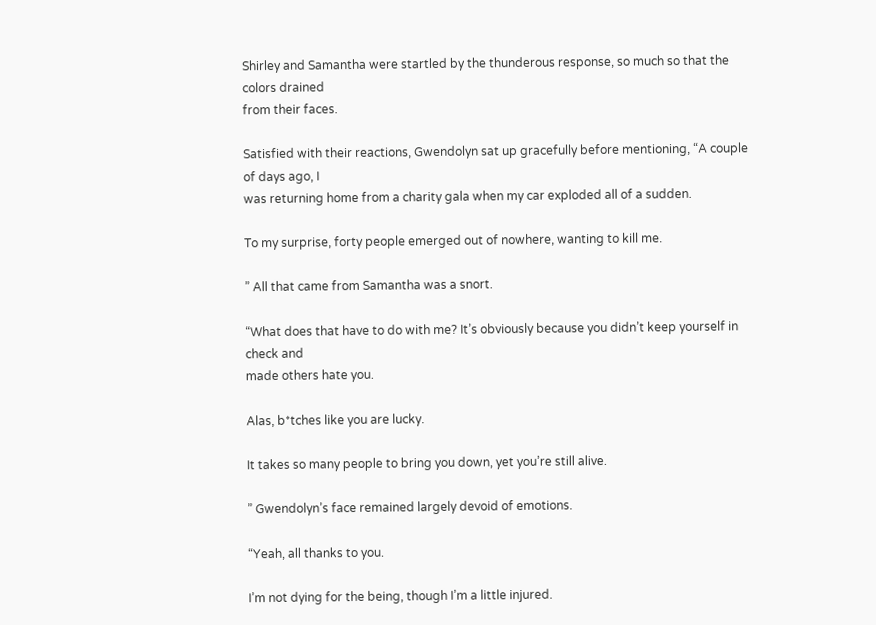Shirley and Samantha were startled by the thunderous response, so much so that the colors drained
from their faces.

Satisfied with their reactions, Gwendolyn sat up gracefully before mentioning, “A couple of days ago, I
was returning home from a charity gala when my car exploded all of a sudden.

To my surprise, forty people emerged out of nowhere, wanting to kill me.

” All that came from Samantha was a snort.

“What does that have to do with me? It’s obviously because you didn’t keep yourself in check and
made others hate you.

Alas, b*tches like you are lucky.

It takes so many people to bring you down, yet you’re still alive.

” Gwendolyn’s face remained largely devoid of emotions.

“Yeah, all thanks to you.

I’m not dying for the being, though I’m a little injured.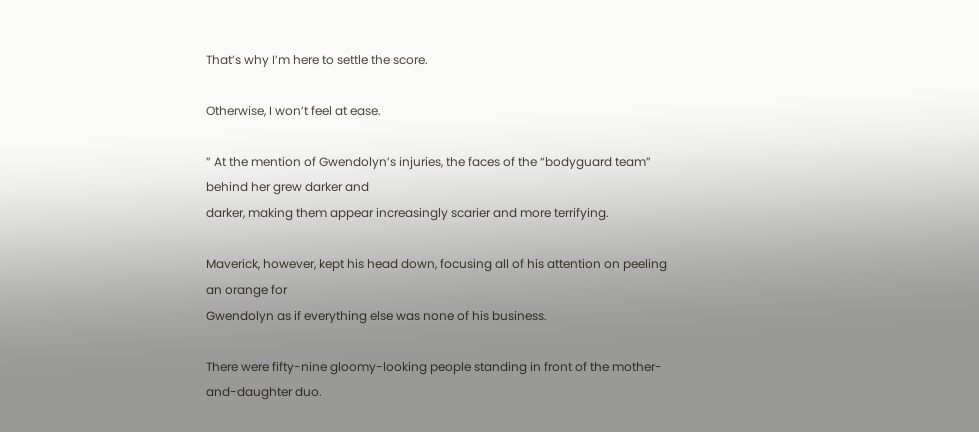That’s why I’m here to settle the score.

Otherwise, I won’t feel at ease.

” At the mention of Gwendolyn’s injuries, the faces of the “bodyguard team” behind her grew darker and
darker, making them appear increasingly scarier and more terrifying.

Maverick, however, kept his head down, focusing all of his attention on peeling an orange for
Gwendolyn as if everything else was none of his business.

There were fifty-nine gloomy-looking people standing in front of the mother-and-daughter duo.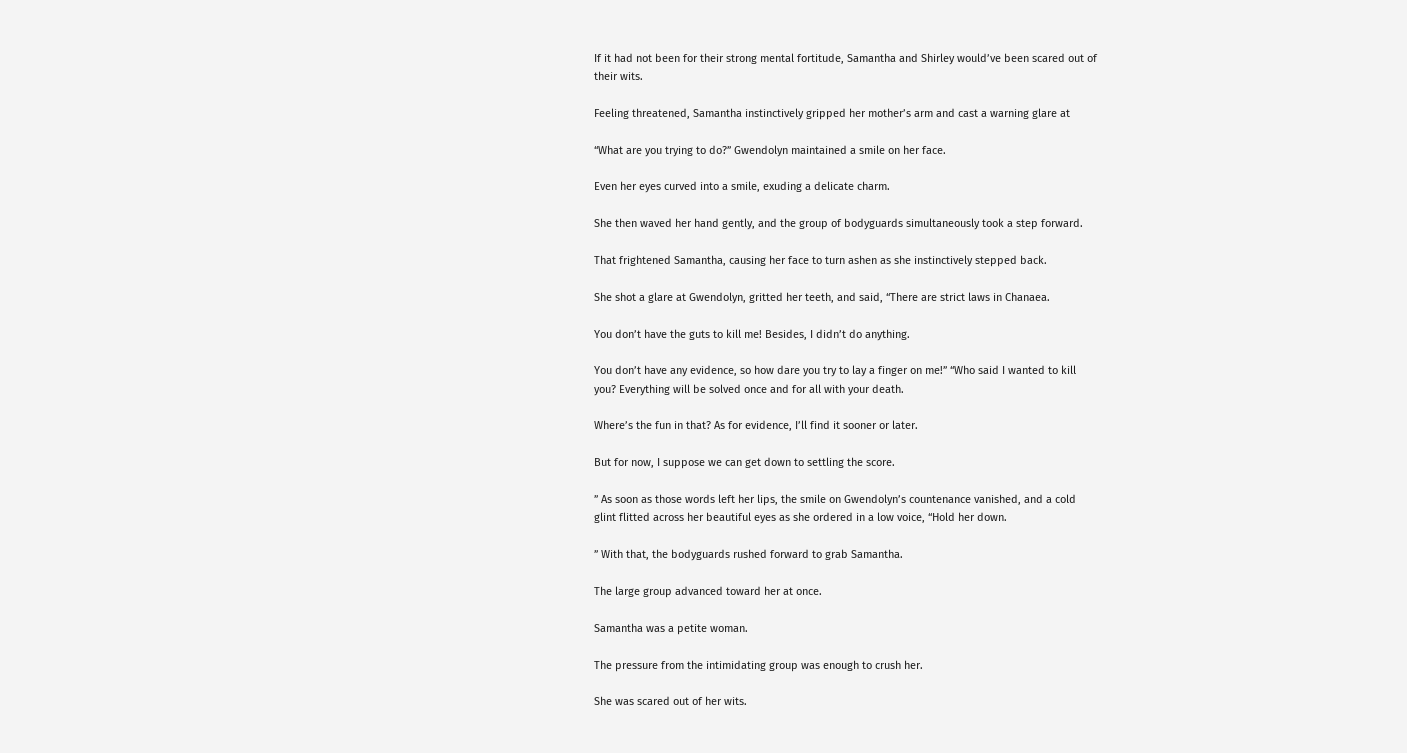If it had not been for their strong mental fortitude, Samantha and Shirley would’ve been scared out of
their wits.

Feeling threatened, Samantha instinctively gripped her mother’s arm and cast a warning glare at

“What are you trying to do?” Gwendolyn maintained a smile on her face.

Even her eyes curved into a smile, exuding a delicate charm.

She then waved her hand gently, and the group of bodyguards simultaneously took a step forward.

That frightened Samantha, causing her face to turn ashen as she instinctively stepped back.

She shot a glare at Gwendolyn, gritted her teeth, and said, “There are strict laws in Chanaea.

You don’t have the guts to kill me! Besides, I didn’t do anything.

You don’t have any evidence, so how dare you try to lay a finger on me!” “Who said I wanted to kill
you? Everything will be solved once and for all with your death.

Where’s the fun in that? As for evidence, I’ll find it sooner or later.

But for now, I suppose we can get down to settling the score.

” As soon as those words left her lips, the smile on Gwendolyn’s countenance vanished, and a cold
glint flitted across her beautiful eyes as she ordered in a low voice, “Hold her down.

” With that, the bodyguards rushed forward to grab Samantha.

The large group advanced toward her at once.

Samantha was a petite woman.

The pressure from the intimidating group was enough to crush her.

She was scared out of her wits.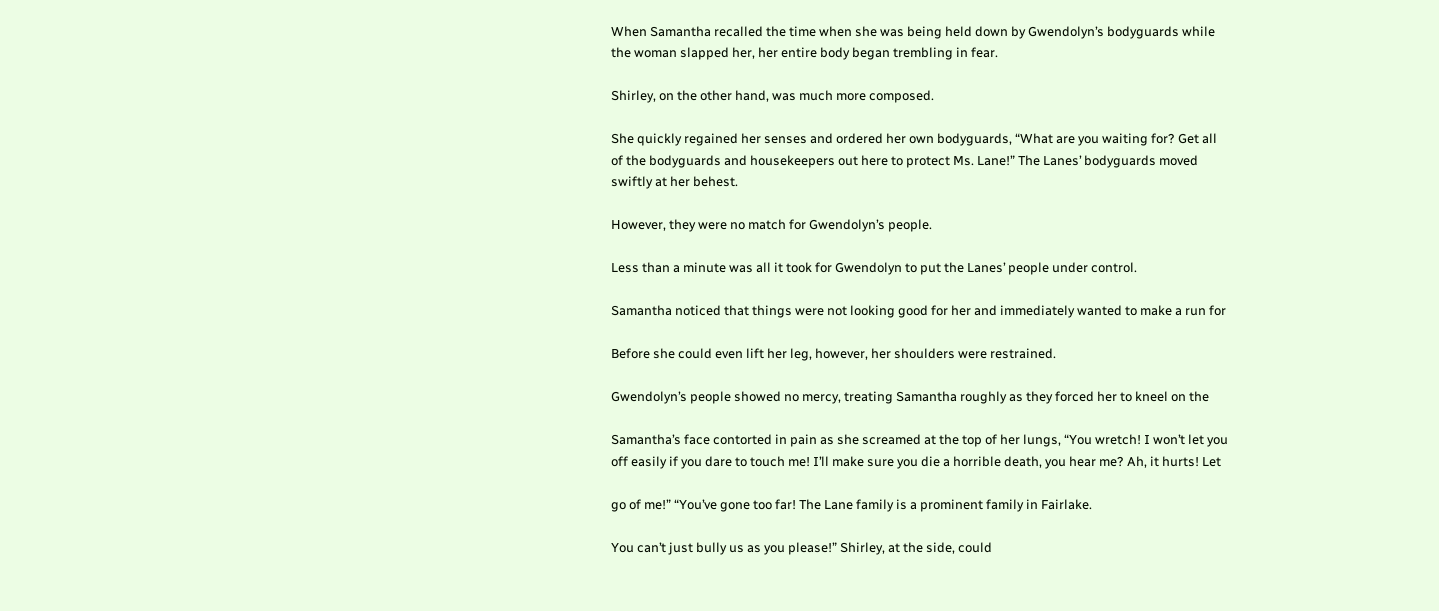When Samantha recalled the time when she was being held down by Gwendolyn’s bodyguards while
the woman slapped her, her entire body began trembling in fear.

Shirley, on the other hand, was much more composed.

She quickly regained her senses and ordered her own bodyguards, “What are you waiting for? Get all
of the bodyguards and housekeepers out here to protect Ms. Lane!” The Lanes’ bodyguards moved
swiftly at her behest.

However, they were no match for Gwendolyn’s people.

Less than a minute was all it took for Gwendolyn to put the Lanes’ people under control.

Samantha noticed that things were not looking good for her and immediately wanted to make a run for

Before she could even lift her leg, however, her shoulders were restrained.

Gwendolyn’s people showed no mercy, treating Samantha roughly as they forced her to kneel on the

Samantha’s face contorted in pain as she screamed at the top of her lungs, “You wretch! I won’t let you
off easily if you dare to touch me! I’ll make sure you die a horrible death, you hear me? Ah, it hurts! Let

go of me!” “You’ve gone too far! The Lane family is a prominent family in Fairlake.

You can’t just bully us as you please!” Shirley, at the side, could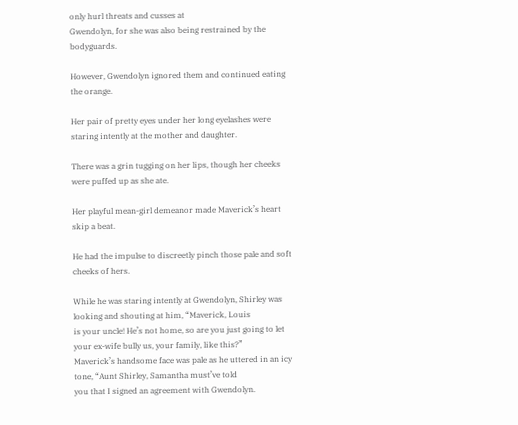only hurl threats and cusses at
Gwendolyn, for she was also being restrained by the bodyguards.

However, Gwendolyn ignored them and continued eating the orange.

Her pair of pretty eyes under her long eyelashes were staring intently at the mother and daughter.

There was a grin tugging on her lips, though her cheeks were puffed up as she ate.

Her playful mean-girl demeanor made Maverick’s heart skip a beat.

He had the impulse to discreetly pinch those pale and soft cheeks of hers.

While he was staring intently at Gwendolyn, Shirley was looking and shouting at him, “Maverick, Louis
is your uncle! He’s not home, so are you just going to let your ex-wife bully us, your family, like this?”
Maverick’s handsome face was pale as he uttered in an icy tone, “Aunt Shirley, Samantha must’ve told
you that I signed an agreement with Gwendolyn.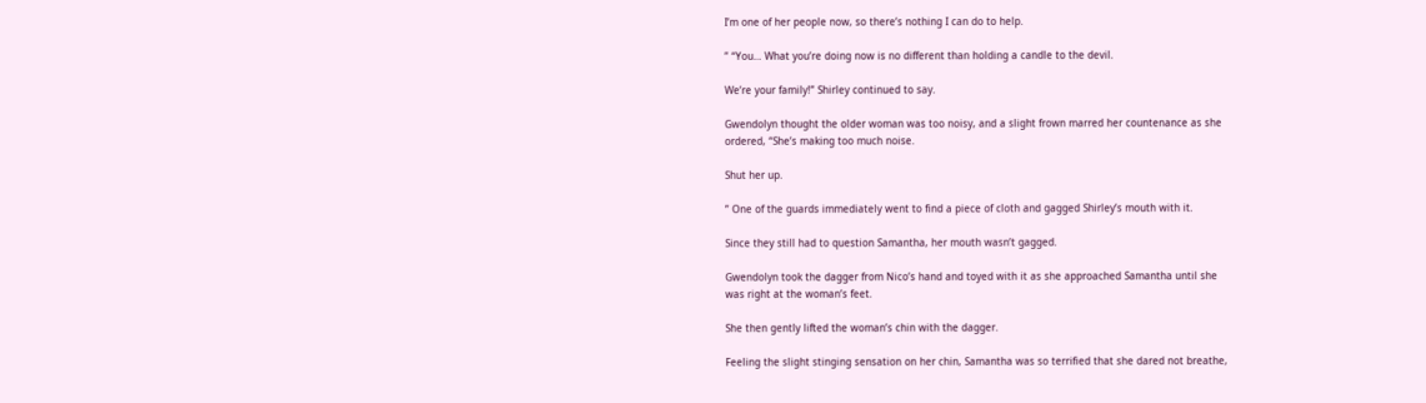I’m one of her people now, so there’s nothing I can do to help.

” “You… What you’re doing now is no different than holding a candle to the devil.

We’re your family!” Shirley continued to say.

Gwendolyn thought the older woman was too noisy, and a slight frown marred her countenance as she
ordered, “She’s making too much noise.

Shut her up.

” One of the guards immediately went to find a piece of cloth and gagged Shirley’s mouth with it.

Since they still had to question Samantha, her mouth wasn’t gagged.

Gwendolyn took the dagger from Nico’s hand and toyed with it as she approached Samantha until she
was right at the woman’s feet.

She then gently lifted the woman’s chin with the dagger.

Feeling the slight stinging sensation on her chin, Samantha was so terrified that she dared not breathe,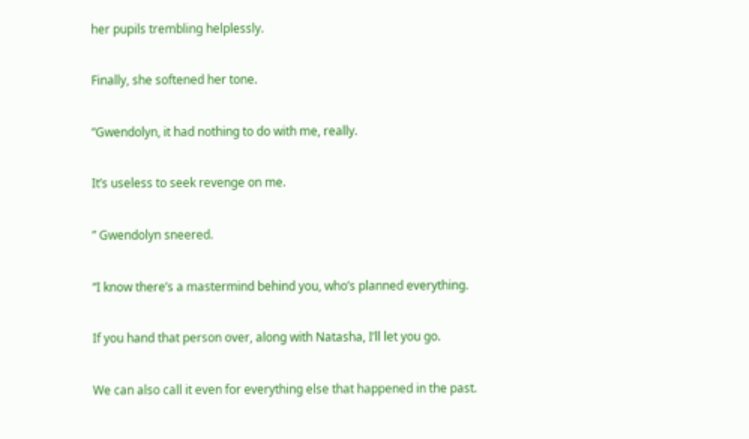her pupils trembling helplessly.

Finally, she softened her tone.

“Gwendolyn, it had nothing to do with me, really.

It’s useless to seek revenge on me.

” Gwendolyn sneered.

“I know there’s a mastermind behind you, who’s planned everything.

If you hand that person over, along with Natasha, I’ll let you go.

We can also call it even for everything else that happened in the past.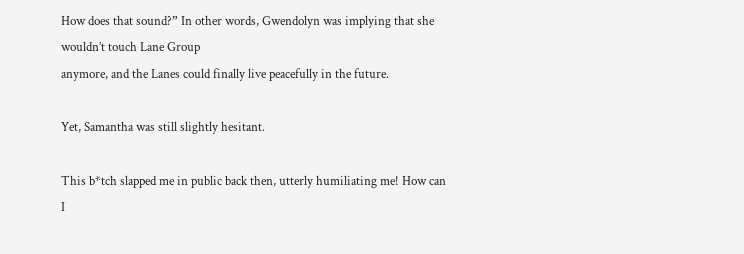How does that sound?” In other words, Gwendolyn was implying that she wouldn’t touch Lane Group
anymore, and the Lanes could finally live peacefully in the future.

Yet, Samantha was still slightly hesitant.

This b*tch slapped me in public back then, utterly humiliating me! How can I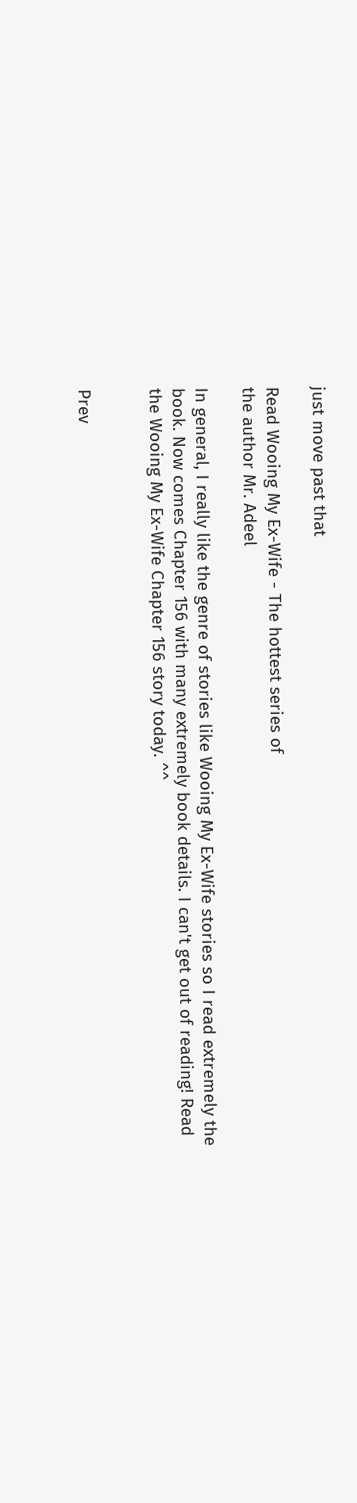just move past that

Read Wooing My Ex-Wife - The hottest series of
the author Mr. Adeel

In general, I really like the genre of stories like Wooing My Ex-Wife stories so I read extremely the
book. Now comes Chapter 156 with many extremely book details. I can't get out of reading! Read
the Wooing My Ex-Wife Chapter 156 story today. ^^


Prev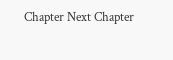Chapter Next Chapter